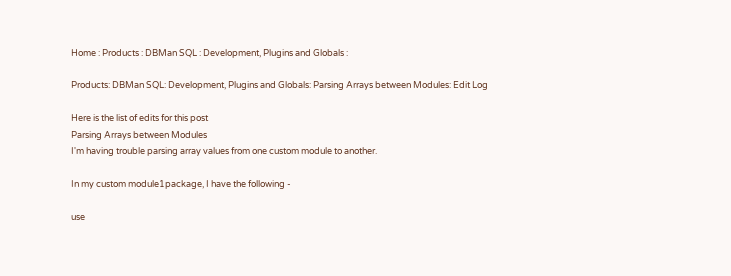Home : Products : DBMan SQL : Development, Plugins and Globals :

Products: DBMan SQL: Development, Plugins and Globals: Parsing Arrays between Modules: Edit Log

Here is the list of edits for this post
Parsing Arrays between Modules
I'm having trouble parsing array values from one custom module to another.

In my custom module1package, I have the following -

use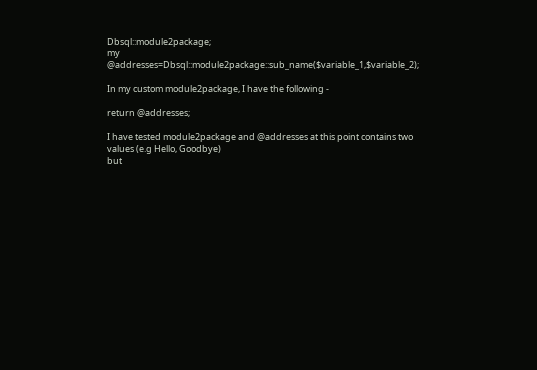Dbsql::module2package;
my @addresses=Dbsql::module2package::sub_name($variable_1,$variable_2);

In my custom module2package, I have the following -

return @addresses;

I have tested module2package and @addresses at this point contains two values (e.g Hello, Goodbye)
but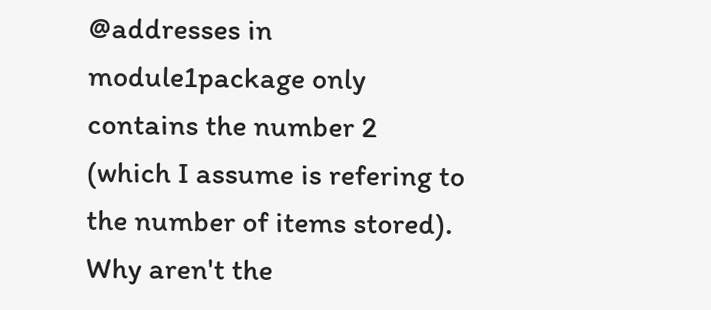@addresses in module1package only contains the number 2 (which I assume is refering to the number of items stored). Why aren't the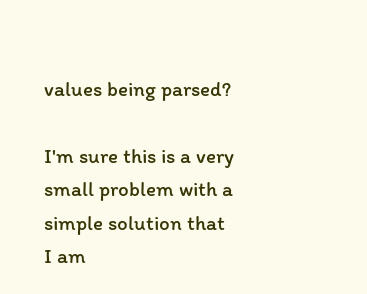values being parsed?

I'm sure this is a very small problem with a simple solution that I am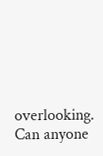overlooking.
Can anyone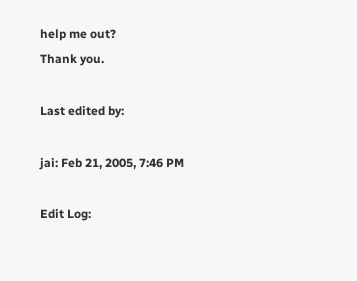help me out?
Thank you.

Last edited by:

jai: Feb 21, 2005, 7:46 PM

Edit Log: